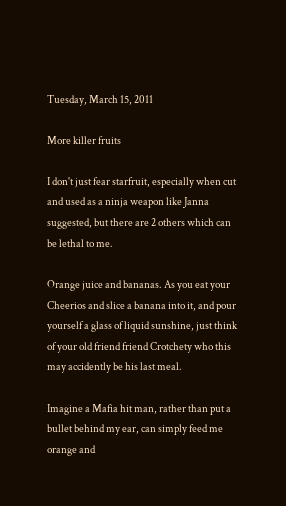Tuesday, March 15, 2011

More killer fruits

I don't just fear starfruit, especially when cut and used as a ninja weapon like Janna suggested, but there are 2 others which can be lethal to me.

Orange juice and bananas. As you eat your Cheerios and slice a banana into it, and pour yourself a glass of liquid sunshine, just think of your old friend friend Crotchety who this may accidently be his last meal.

Imagine a Mafia hit man, rather than put a bullet behind my ear, can simply feed me orange and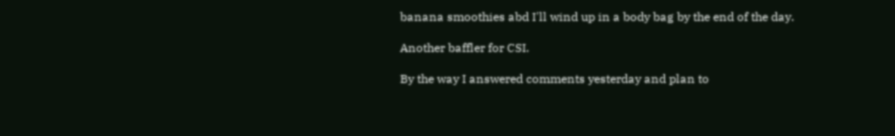banana smoothies abd I'll wind up in a body bag by the end of the day.

Another baffler for CSI.

By the way I answered comments yesterday and plan to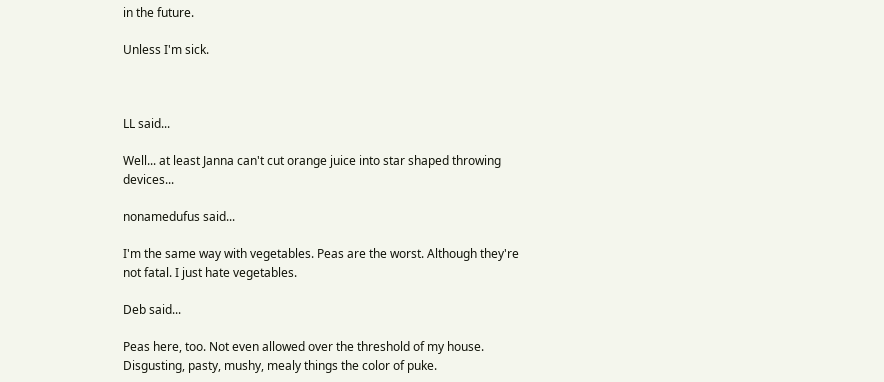in the future.

Unless I'm sick.



LL said...

Well... at least Janna can't cut orange juice into star shaped throwing devices...

nonamedufus said...

I'm the same way with vegetables. Peas are the worst. Although they're not fatal. I just hate vegetables.

Deb said...

Peas here, too. Not even allowed over the threshold of my house. Disgusting, pasty, mushy, mealy things the color of puke.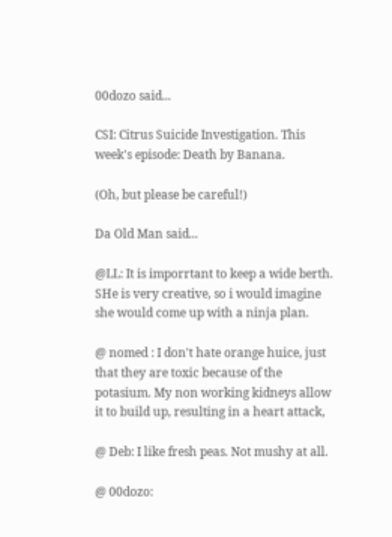00dozo said...

CSI: Citrus Suicide Investigation. This week's episode: Death by Banana.

(Oh, but please be careful!)

Da Old Man said...

@LL: It is imporrtant to keep a wide berth. SHe is very creative, so i would imagine she would come up with a ninja plan.

@ nomed : I don't hate orange huice, just that they are toxic because of the potasium. My non working kidneys allow it to build up, resulting in a heart attack,

@ Deb: I like fresh peas. Not mushy at all.

@ 00dozo: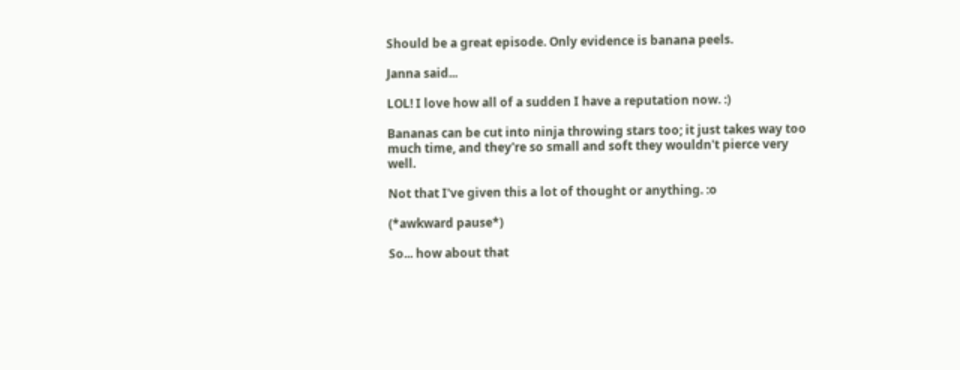Should be a great episode. Only evidence is banana peels.

Janna said...

LOL! I love how all of a sudden I have a reputation now. :)

Bananas can be cut into ninja throwing stars too; it just takes way too much time, and they're so small and soft they wouldn't pierce very well.

Not that I've given this a lot of thought or anything. :o

(*awkward pause*)

So... how about that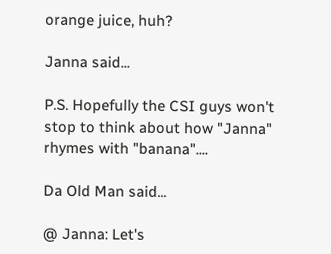orange juice, huh?

Janna said...

P.S. Hopefully the CSI guys won't stop to think about how "Janna" rhymes with "banana"....

Da Old Man said...

@ Janna: Let's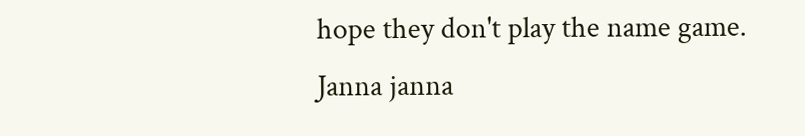hope they don't play the name game. Janna janna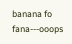banana fo fana---ooops